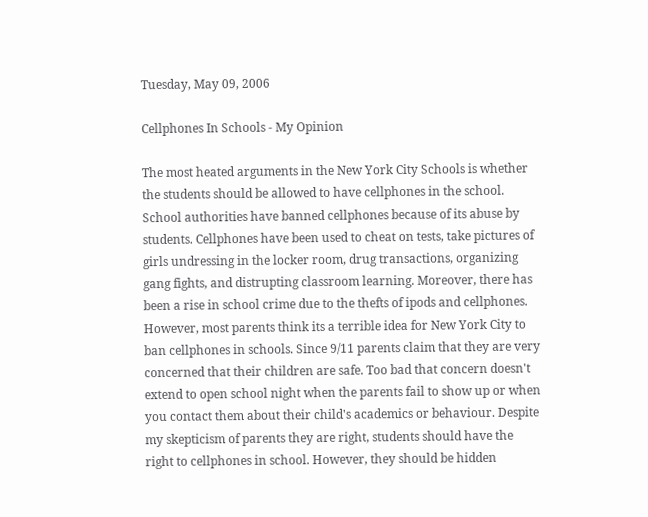Tuesday, May 09, 2006

Cellphones In Schools - My Opinion

The most heated arguments in the New York City Schools is whether the students should be allowed to have cellphones in the school. School authorities have banned cellphones because of its abuse by students. Cellphones have been used to cheat on tests, take pictures of girls undressing in the locker room, drug transactions, organizing gang fights, and distrupting classroom learning. Moreover, there has been a rise in school crime due to the thefts of ipods and cellphones. However, most parents think its a terrible idea for New York City to ban cellphones in schools. Since 9/11 parents claim that they are very concerned that their children are safe. Too bad that concern doesn't extend to open school night when the parents fail to show up or when you contact them about their child's academics or behaviour. Despite my skepticism of parents they are right, students should have the right to cellphones in school. However, they should be hidden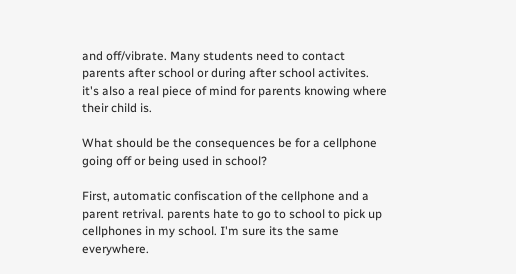and off/vibrate. Many students need to contact parents after school or during after school activites. it's also a real piece of mind for parents knowing where their child is.

What should be the consequences be for a cellphone going off or being used in school?

First, automatic confiscation of the cellphone and a parent retrival. parents hate to go to school to pick up cellphones in my school. I'm sure its the same everywhere.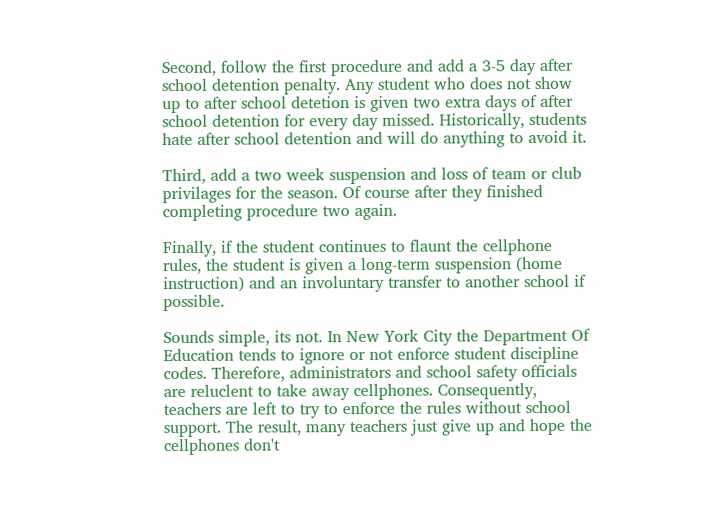Second, follow the first procedure and add a 3-5 day after school detention penalty. Any student who does not show up to after school detetion is given two extra days of after school detention for every day missed. Historically, students hate after school detention and will do anything to avoid it.

Third, add a two week suspension and loss of team or club privilages for the season. Of course after they finished completing procedure two again.

Finally, if the student continues to flaunt the cellphone rules, the student is given a long-term suspension (home instruction) and an involuntary transfer to another school if possible.

Sounds simple, its not. In New York City the Department Of Education tends to ignore or not enforce student discipline codes. Therefore, administrators and school safety officials are reluclent to take away cellphones. Consequently, teachers are left to try to enforce the rules without school support. The result, many teachers just give up and hope the cellphones don't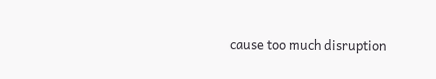cause too much disruption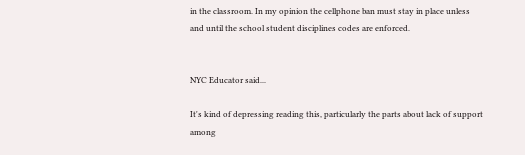in the classroom. In my opinion the cellphone ban must stay in place unless and until the school student disciplines codes are enforced.


NYC Educator said...

It's kind of depressing reading this, particularly the parts about lack of support among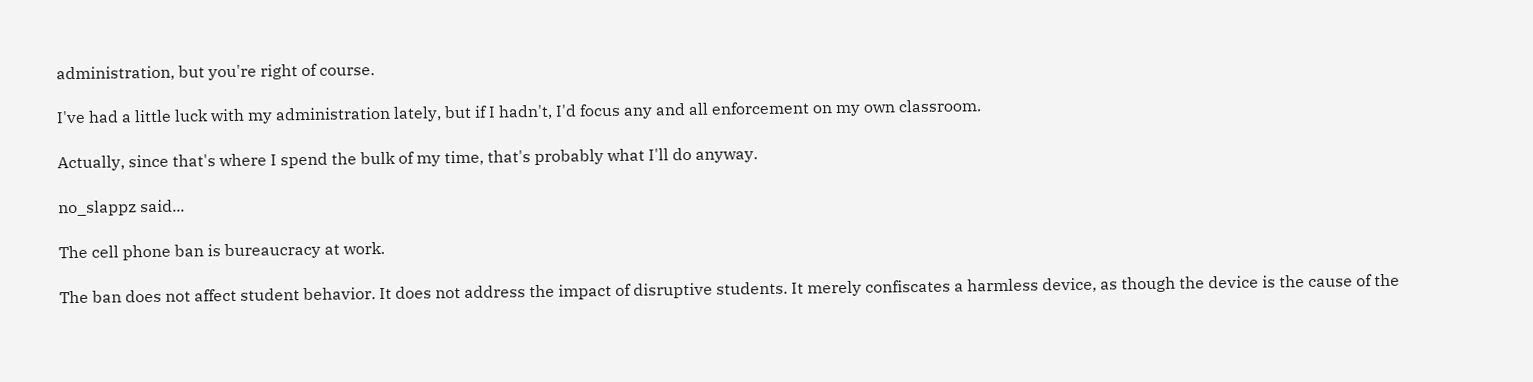administration, but you're right of course.

I've had a little luck with my administration lately, but if I hadn't, I'd focus any and all enforcement on my own classroom.

Actually, since that's where I spend the bulk of my time, that's probably what I'll do anyway.

no_slappz said...

The cell phone ban is bureaucracy at work.

The ban does not affect student behavior. It does not address the impact of disruptive students. It merely confiscates a harmless device, as though the device is the cause of the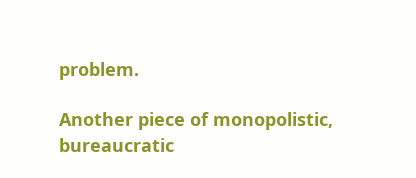problem.

Another piece of monopolistic, bureaucratic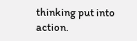thinking put into action.